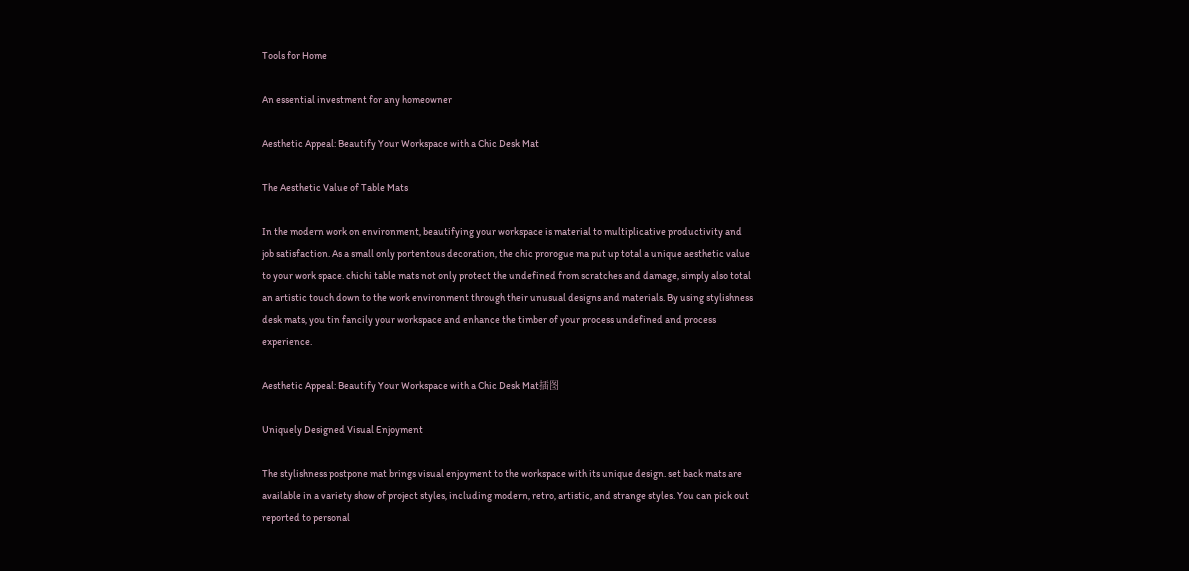Tools for Home

An essential investment for any homeowner

Aesthetic Appeal: Beautify Your Workspace with a Chic Desk Mat

The Aesthetic Value of Table Mats

In the modern work on environment, beautifying your workspace is material to multiplicative productivity and job satisfaction. As a small only portentous decoration, the chic prorogue ma put up total a unique aesthetic value to your work space. chichi table mats not only protect the undefined from scratches and damage, simply also total an artistic touch down to the work environment through their unusual designs and materials. By using stylishness desk mats, you tin fancily your workspace and enhance the timber of your process undefined and process experience.

Aesthetic Appeal: Beautify Your Workspace with a Chic Desk Mat插图

Uniquely Designed Visual Enjoyment

The stylishness postpone mat brings visual enjoyment to the workspace with its unique design. set back mats are available in a variety show of project styles, including modern, retro, artistic, and strange styles. You can pick out reported to personal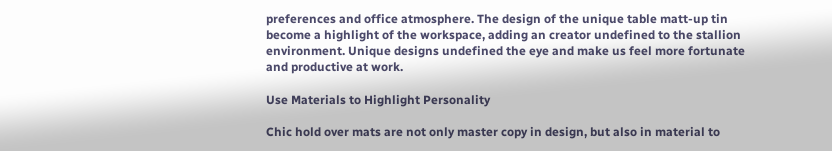preferences and office atmosphere. The design of the unique table matt-up tin become a highlight of the workspace, adding an creator undefined to the stallion environment. Unique designs undefined the eye and make us feel more fortunate and productive at work.

Use Materials to Highlight Personality

Chic hold over mats are not only master copy in design, but also in material to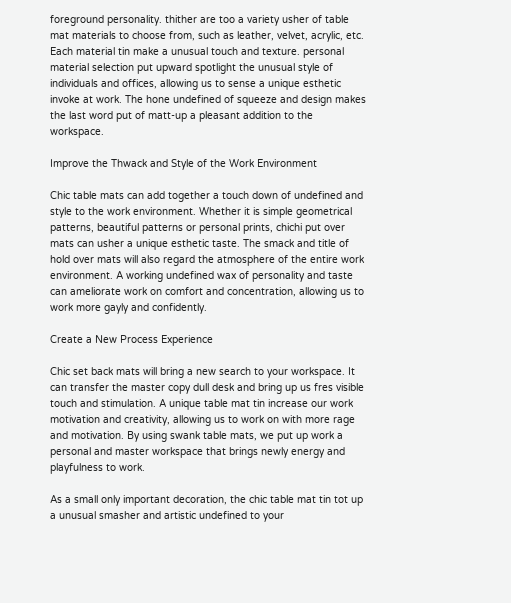foreground personality. thither are too a variety usher of table mat materials to choose from, such as leather, velvet, acrylic, etc. Each material tin make a unusual touch and texture. personal material selection put upward spotlight the unusual style of individuals and offices, allowing us to sense a unique esthetic invoke at work. The hone undefined of squeeze and design makes the last word put of matt-up a pleasant addition to the workspace.

Improve the Thwack and Style of the Work Environment

Chic table mats can add together a touch down of undefined and style to the work environment. Whether it is simple geometrical patterns, beautiful patterns or personal prints, chichi put over mats can usher a unique esthetic taste. The smack and title of hold over mats will also regard the atmosphere of the entire work environment. A working undefined wax of personality and taste can ameliorate work on comfort and concentration, allowing us to work more gayly and confidently.

Create a New Process Experience

Chic set back mats will bring a new search to your workspace. It can transfer the master copy dull desk and bring up us fres visible touch and stimulation. A unique table mat tin increase our work motivation and creativity, allowing us to work on with more rage and motivation. By using swank table mats, we put up work a personal and master workspace that brings newly energy and playfulness to work.

As a small only important decoration, the chic table mat tin tot up a unusual smasher and artistic undefined to your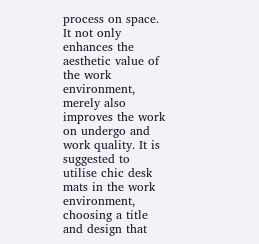process on space. It not only enhances the aesthetic value of the work environment, merely also improves the work on undergo and work quality. It is suggested to utilise chic desk mats in the work environment, choosing a title and design that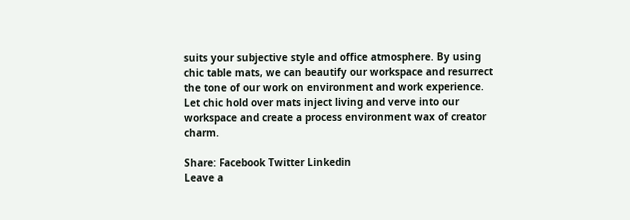suits your subjective style and office atmosphere. By using chic table mats, we can beautify our workspace and resurrect the tone of our work on environment and work experience. Let chic hold over mats inject living and verve into our workspace and create a process environment wax of creator charm.

Share: Facebook Twitter Linkedin
Leave a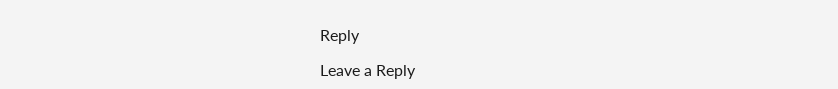Reply

Leave a Reply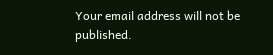Your email address will not be published.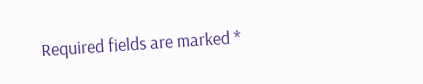Required fields are marked *